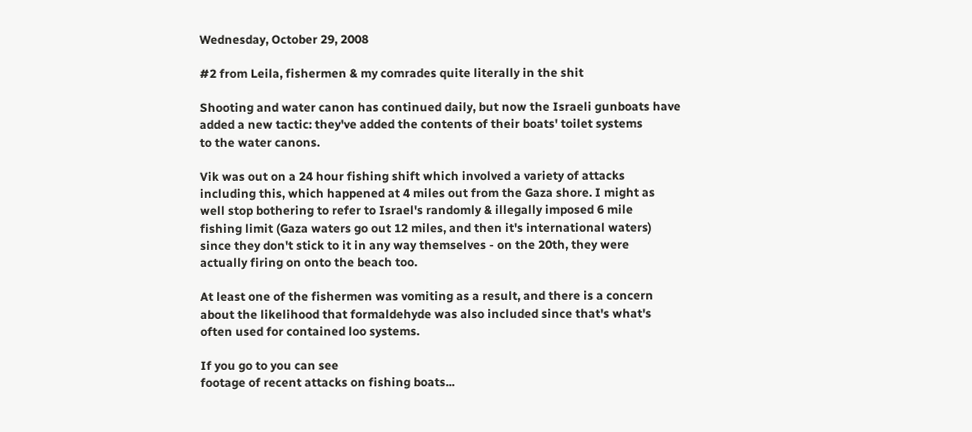Wednesday, October 29, 2008

#2 from Leila, fishermen & my comrades quite literally in the shit

Shooting and water canon has continued daily, but now the Israeli gunboats have
added a new tactic: they've added the contents of their boats' toilet systems
to the water canons.

Vik was out on a 24 hour fishing shift which involved a variety of attacks
including this, which happened at 4 miles out from the Gaza shore. I might as
well stop bothering to refer to Israel's randomly & illegally imposed 6 mile
fishing limit (Gaza waters go out 12 miles, and then it's international waters)
since they don't stick to it in any way themselves - on the 20th, they were
actually firing on onto the beach too.

At least one of the fishermen was vomiting as a result, and there is a concern
about the likelihood that formaldehyde was also included since that's what's
often used for contained loo systems.

If you go to you can see
footage of recent attacks on fishing boats...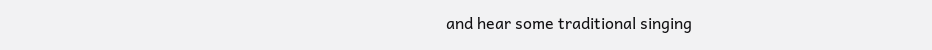and hear some traditional singing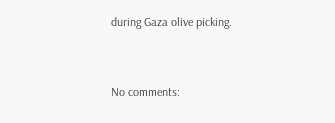during Gaza olive picking.



No comments: